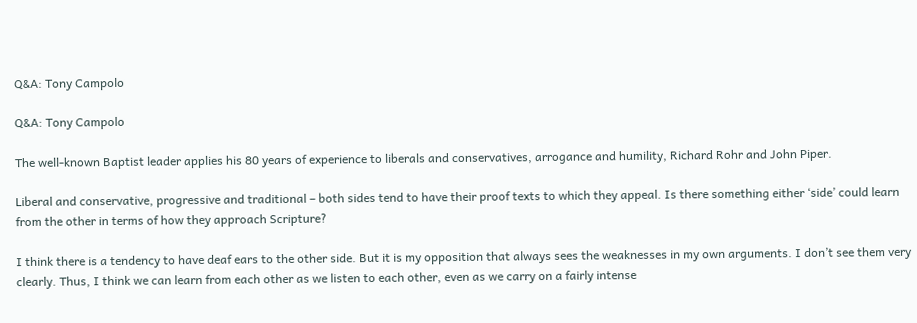Q&A: Tony Campolo

Q&A: Tony Campolo

The well-known Baptist leader applies his 80 years of experience to liberals and conservatives, arrogance and humility, Richard Rohr and John Piper.

Liberal and conservative, progressive and traditional – both sides tend to have their proof texts to which they appeal. Is there something either ‘side’ could learn from the other in terms of how they approach Scripture?

I think there is a tendency to have deaf ears to the other side. But it is my opposition that always sees the weaknesses in my own arguments. I don’t see them very clearly. Thus, I think we can learn from each other as we listen to each other, even as we carry on a fairly intense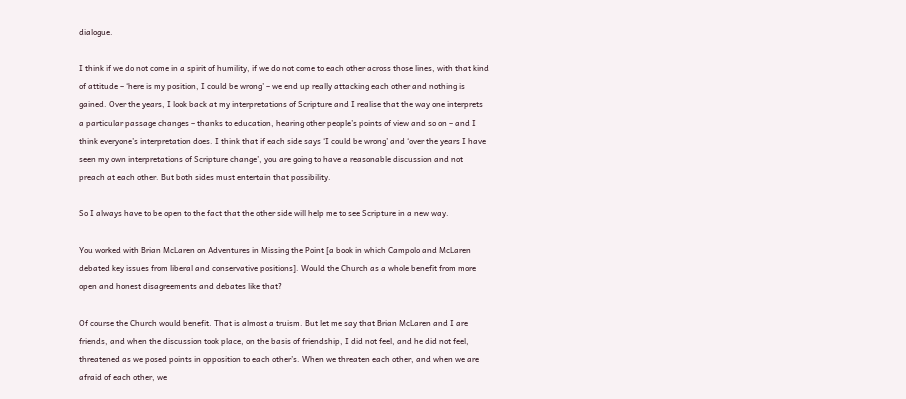dialogue.

I think if we do not come in a spirit of humility, if we do not come to each other across those lines, with that kind of attitude – ‘here is my position, I could be wrong’ – we end up really attacking each other and nothing is gained. Over the years, I look back at my interpretations of Scripture and I realise that the way one interprets a particular passage changes – thanks to education, hearing other people’s points of view and so on – and I think everyone’s interpretation does. I think that if each side says ‘I could be wrong’ and ‘over the years I have seen my own interpretations of Scripture change’, you are going to have a reasonable discussion and not preach at each other. But both sides must entertain that possibility.

So I always have to be open to the fact that the other side will help me to see Scripture in a new way.

You worked with Brian McLaren on Adventures in Missing the Point [a book in which Campolo and McLaren debated key issues from liberal and conservative positions]. Would the Church as a whole benefit from more open and honest disagreements and debates like that?

Of course the Church would benefit. That is almost a truism. But let me say that Brian McLaren and I are friends, and when the discussion took place, on the basis of friendship, I did not feel, and he did not feel, threatened as we posed points in opposition to each other’s. When we threaten each other, and when we are afraid of each other, we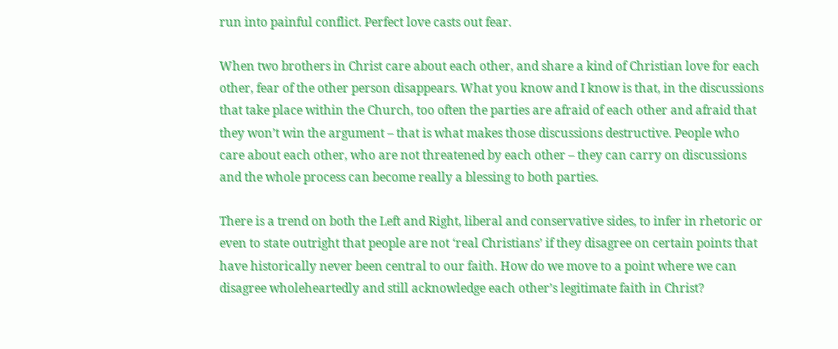run into painful conflict. Perfect love casts out fear.

When two brothers in Christ care about each other, and share a kind of Christian love for each other, fear of the other person disappears. What you know and I know is that, in the discussions that take place within the Church, too often the parties are afraid of each other and afraid that they won’t win the argument – that is what makes those discussions destructive. People who care about each other, who are not threatened by each other – they can carry on discussions and the whole process can become really a blessing to both parties.

There is a trend on both the Left and Right, liberal and conservative sides, to infer in rhetoric or even to state outright that people are not ‘real Christians’ if they disagree on certain points that have historically never been central to our faith. How do we move to a point where we can disagree wholeheartedly and still acknowledge each other’s legitimate faith in Christ?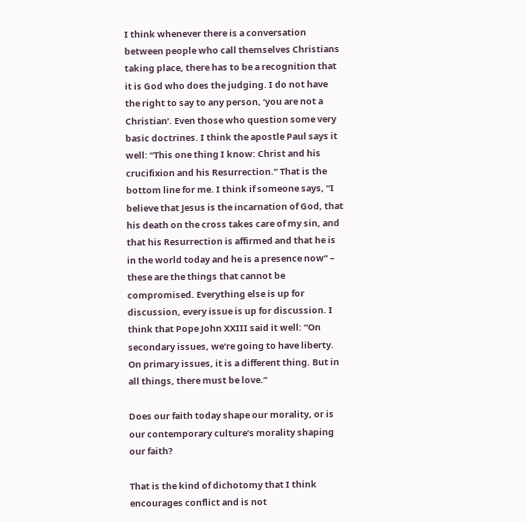I think whenever there is a conversation between people who call themselves Christians taking place, there has to be a recognition that it is God who does the judging. I do not have the right to say to any person, ‘you are not a Christian’. Even those who question some very basic doctrines. I think the apostle Paul says it well: “This one thing I know: Christ and his crucifixion and his Resurrection.” That is the bottom line for me. I think if someone says, “I believe that Jesus is the incarnation of God, that his death on the cross takes care of my sin, and that his Resurrection is affirmed and that he is in the world today and he is a presence now” – these are the things that cannot be compromised. Everything else is up for discussion, every issue is up for discussion. I think that Pope John XXIII said it well: “On secondary issues, we’re going to have liberty. On primary issues, it is a different thing. But in all things, there must be love.”

Does our faith today shape our morality, or is our contemporary culture’s morality shaping our faith?

That is the kind of dichotomy that I think encourages conflict and is not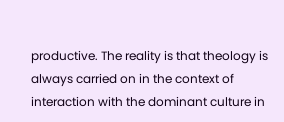productive. The reality is that theology is always carried on in the context of interaction with the dominant culture in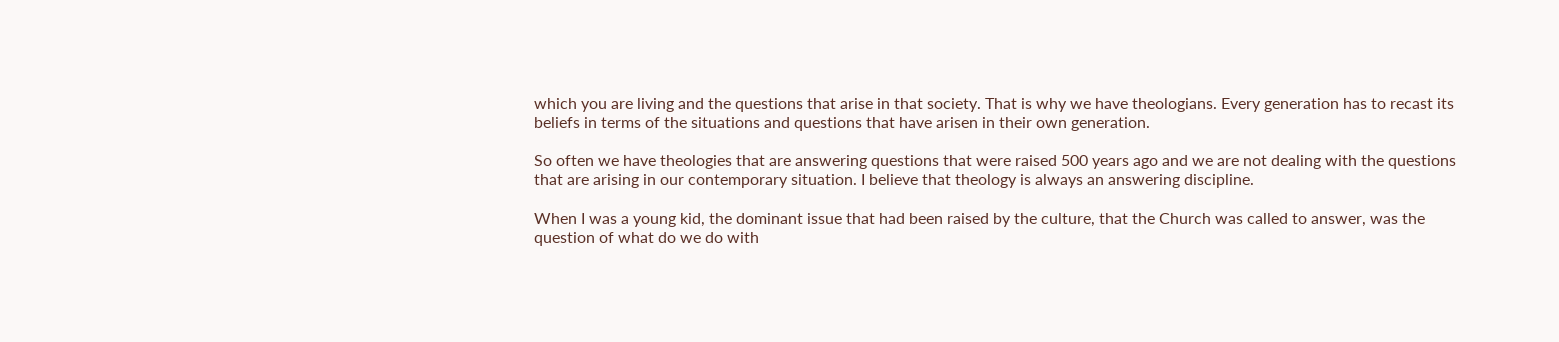which you are living and the questions that arise in that society. That is why we have theologians. Every generation has to recast its beliefs in terms of the situations and questions that have arisen in their own generation.

So often we have theologies that are answering questions that were raised 500 years ago and we are not dealing with the questions that are arising in our contemporary situation. I believe that theology is always an answering discipline.

When I was a young kid, the dominant issue that had been raised by the culture, that the Church was called to answer, was the question of what do we do with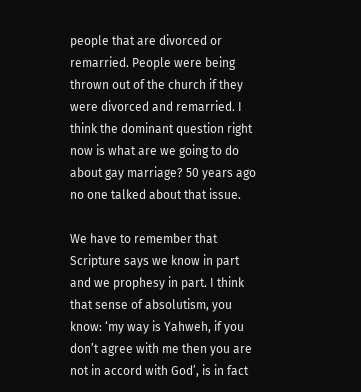people that are divorced or remarried. People were being thrown out of the church if they were divorced and remarried. I think the dominant question right now is what are we going to do about gay marriage? 50 years ago no one talked about that issue.

We have to remember that Scripture says we know in part and we prophesy in part. I think that sense of absolutism, you know: ‘my way is Yahweh, if you don’t agree with me then you are not in accord with God’, is in fact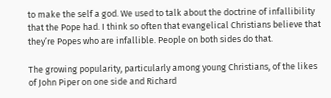to make the self a god. We used to talk about the doctrine of infallibility that the Pope had. I think so often that evangelical Christians believe that they’re Popes who are infallible. People on both sides do that.

The growing popularity, particularly among young Christians, of the likes of John Piper on one side and Richard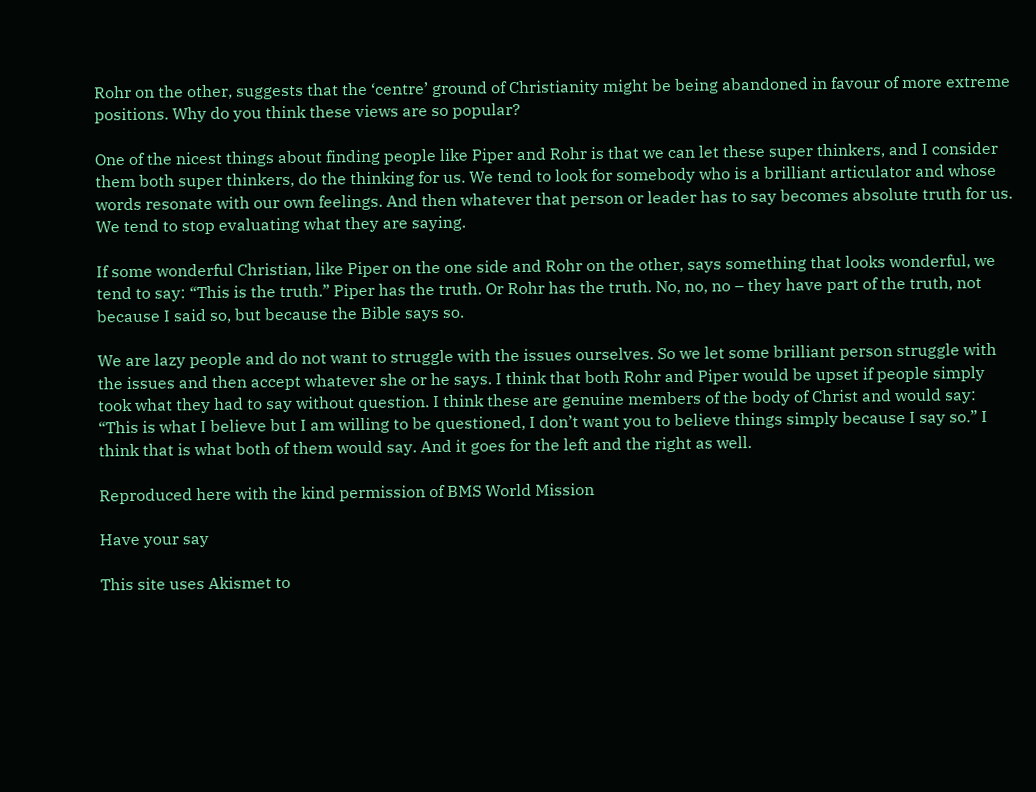Rohr on the other, suggests that the ‘centre’ ground of Christianity might be being abandoned in favour of more extreme positions. Why do you think these views are so popular?

One of the nicest things about finding people like Piper and Rohr is that we can let these super thinkers, and I consider them both super thinkers, do the thinking for us. We tend to look for somebody who is a brilliant articulator and whose words resonate with our own feelings. And then whatever that person or leader has to say becomes absolute truth for us. We tend to stop evaluating what they are saying.

If some wonderful Christian, like Piper on the one side and Rohr on the other, says something that looks wonderful, we tend to say: “This is the truth.” Piper has the truth. Or Rohr has the truth. No, no, no – they have part of the truth, not because I said so, but because the Bible says so.

We are lazy people and do not want to struggle with the issues ourselves. So we let some brilliant person struggle with the issues and then accept whatever she or he says. I think that both Rohr and Piper would be upset if people simply took what they had to say without question. I think these are genuine members of the body of Christ and would say: “This is what I believe but I am willing to be questioned, I don’t want you to believe things simply because I say so.” I think that is what both of them would say. And it goes for the left and the right as well.

Reproduced here with the kind permission of BMS World Mission

Have your say

This site uses Akismet to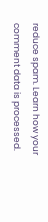reduce spam. Learn how your comment data is processed.